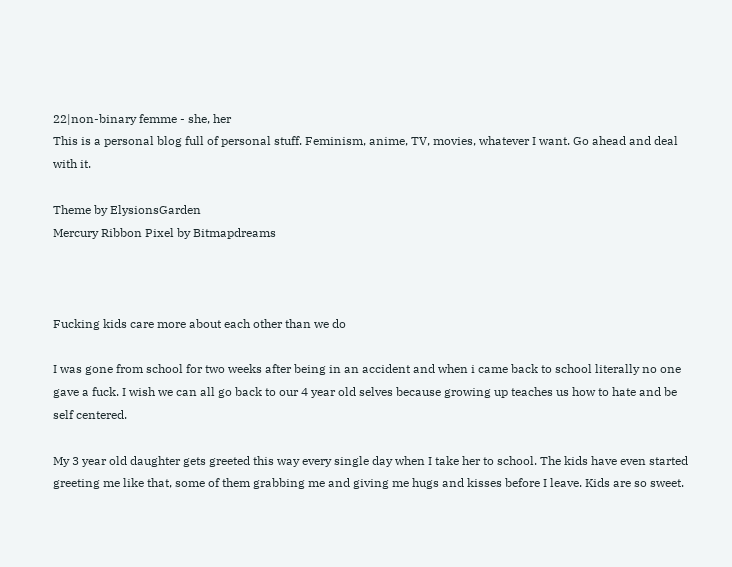22|non-binary femme - she, her
This is a personal blog full of personal stuff. Feminism, anime, TV, movies, whatever I want. Go ahead and deal with it.

Theme by ElysionsGarden
Mercury Ribbon Pixel by Bitmapdreams



Fucking kids care more about each other than we do

I was gone from school for two weeks after being in an accident and when i came back to school literally no one gave a fuck. I wish we can all go back to our 4 year old selves because growing up teaches us how to hate and be self centered.

My 3 year old daughter gets greeted this way every single day when I take her to school. The kids have even started greeting me like that, some of them grabbing me and giving me hugs and kisses before I leave. Kids are so sweet.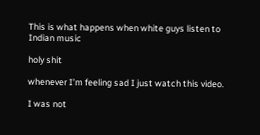This is what happens when white guys listen to Indian music

holy shit

whenever I’m feeling sad I just watch this video.

I was not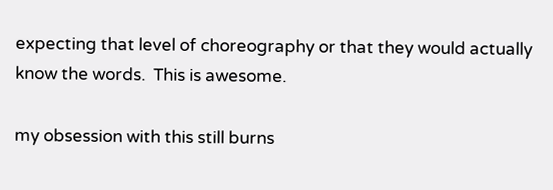expecting that level of choreography or that they would actually know the words.  This is awesome.

my obsession with this still burns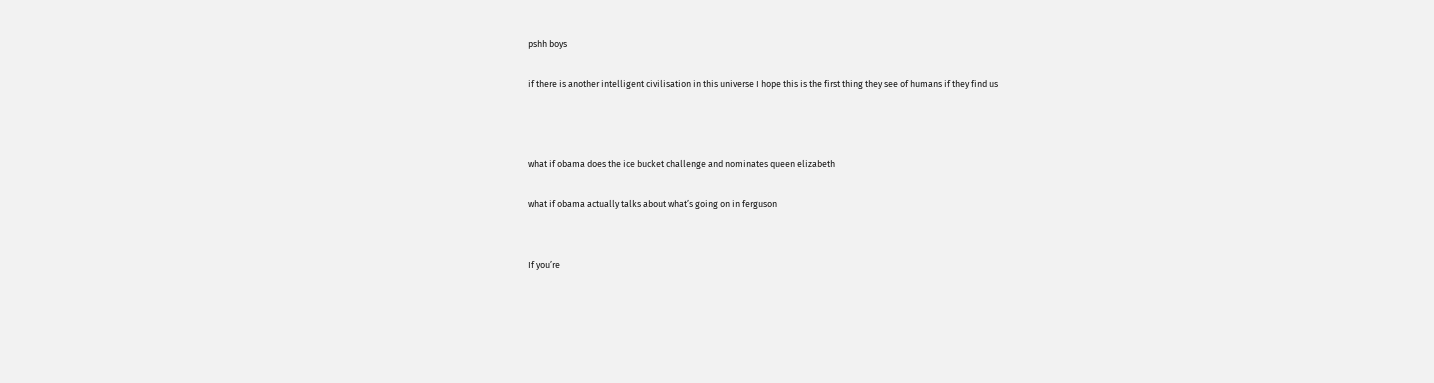pshh boys

if there is another intelligent civilisation in this universe I hope this is the first thing they see of humans if they find us



what if obama does the ice bucket challenge and nominates queen elizabeth

what if obama actually talks about what’s going on in ferguson


If you’re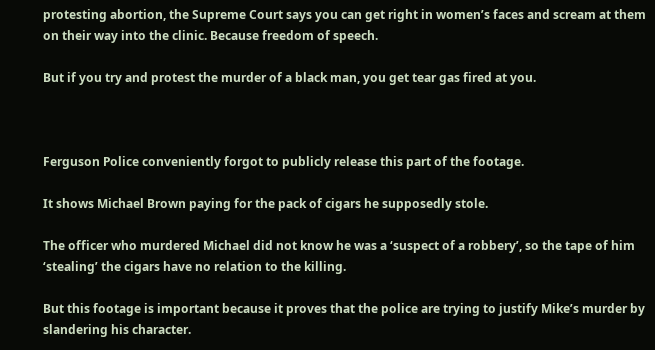protesting abortion, the Supreme Court says you can get right in women’s faces and scream at them on their way into the clinic. Because freedom of speech.

But if you try and protest the murder of a black man, you get tear gas fired at you.



Ferguson Police conveniently forgot to publicly release this part of the footage.

It shows Michael Brown paying for the pack of cigars he supposedly stole.

The officer who murdered Michael did not know he was a ‘suspect of a robbery’, so the tape of him ‘stealing’ the cigars have no relation to the killing.

But this footage is important because it proves that the police are trying to justify Mike’s murder by slandering his character.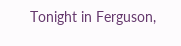Tonight in Ferguson,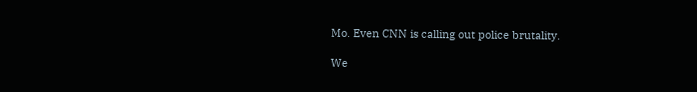Mo. Even CNN is calling out police brutality.

We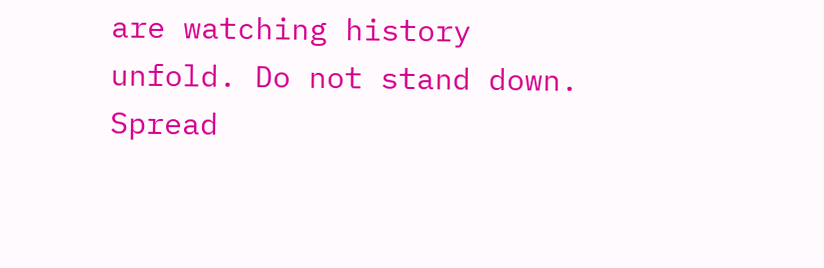are watching history unfold. Do not stand down. Spread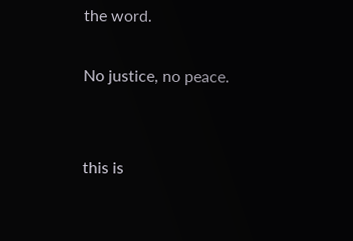the word.

No justice, no peace.


this is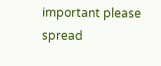important please spread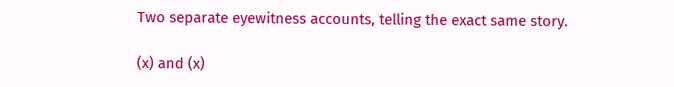Two separate eyewitness accounts, telling the exact same story.

(x) and (x)